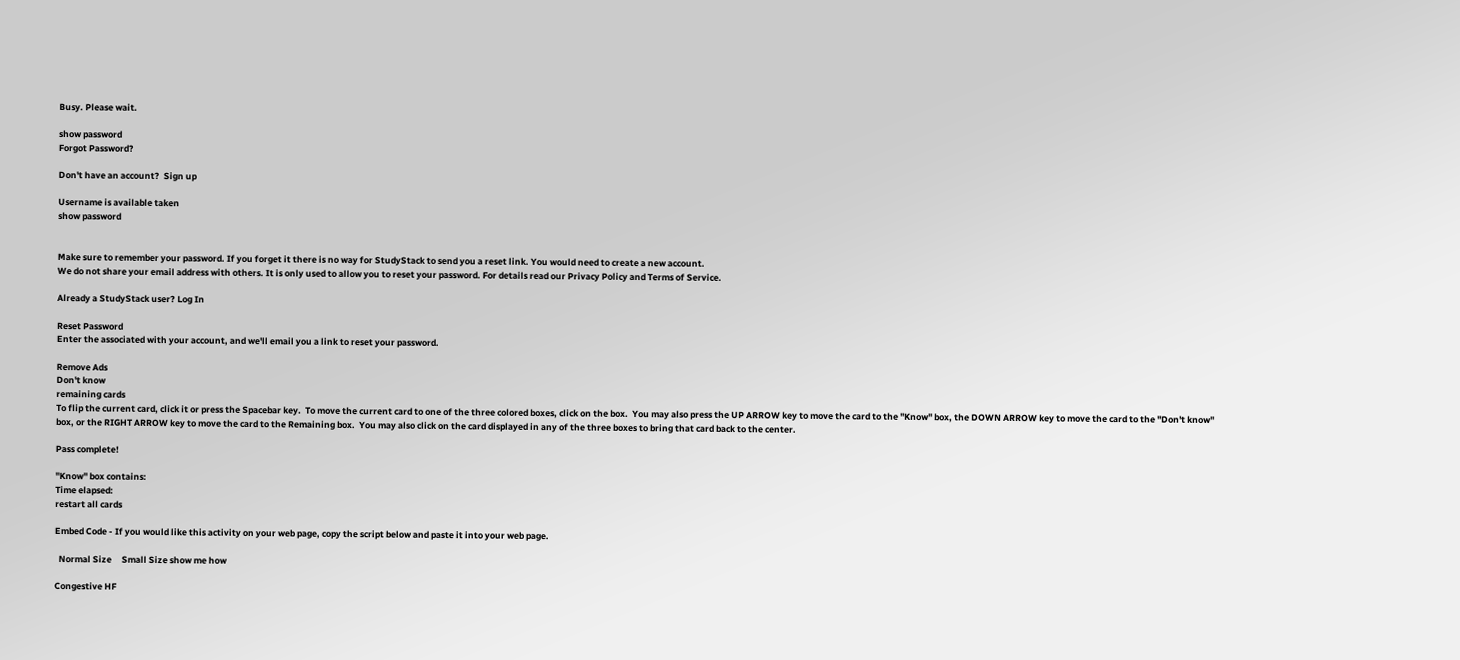Busy. Please wait.

show password
Forgot Password?

Don't have an account?  Sign up

Username is available taken
show password


Make sure to remember your password. If you forget it there is no way for StudyStack to send you a reset link. You would need to create a new account.
We do not share your email address with others. It is only used to allow you to reset your password. For details read our Privacy Policy and Terms of Service.

Already a StudyStack user? Log In

Reset Password
Enter the associated with your account, and we'll email you a link to reset your password.

Remove Ads
Don't know
remaining cards
To flip the current card, click it or press the Spacebar key.  To move the current card to one of the three colored boxes, click on the box.  You may also press the UP ARROW key to move the card to the "Know" box, the DOWN ARROW key to move the card to the "Don't know" box, or the RIGHT ARROW key to move the card to the Remaining box.  You may also click on the card displayed in any of the three boxes to bring that card back to the center.

Pass complete!

"Know" box contains:
Time elapsed:
restart all cards

Embed Code - If you would like this activity on your web page, copy the script below and paste it into your web page.

  Normal Size     Small Size show me how

Congestive HF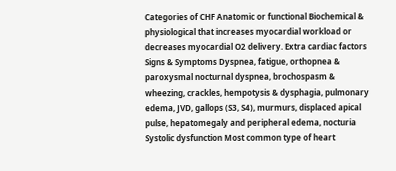Categories of CHF Anatomic or functional Biochemical & physiological that increases myocardial workload or decreases myocardial O2 delivery. Extra cardiac factors
Signs & Symptoms Dyspnea, fatigue, orthopnea & paroxysmal nocturnal dyspnea, brochospasm & wheezing, crackles, hempotysis & dysphagia, pulmonary edema, JVD, gallops (S3, S4), murmurs, displaced apical pulse, hepatomegaly and peripheral edema, nocturia
Systolic dysfunction Most common type of heart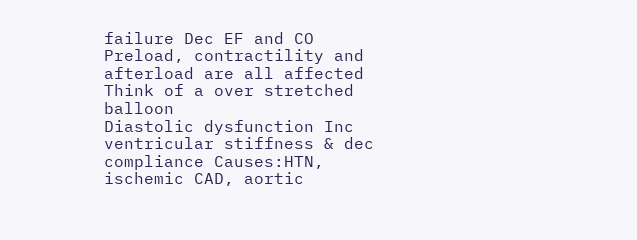failure Dec EF and CO Preload, contractility and afterload are all affected Think of a over stretched balloon
Diastolic dysfunction Inc ventricular stiffness & dec compliance Causes:HTN, ischemic CAD, aortic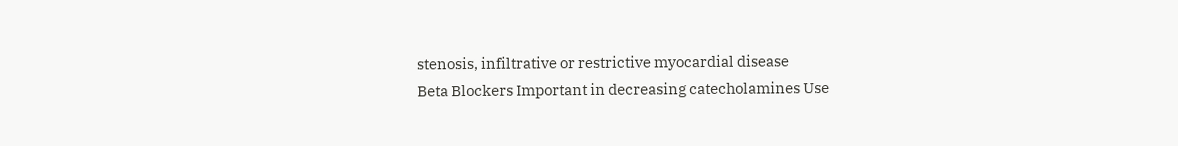stenosis, infiltrative or restrictive myocardial disease
Beta Blockers Important in decreasing catecholamines Use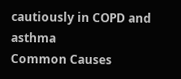cautiously in COPD and asthma
Common Causes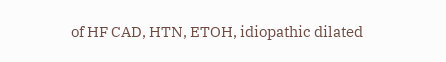of HF CAD, HTN, ETOH, idiopathic dilated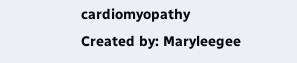cardiomyopathy
Created by: Maryleegee